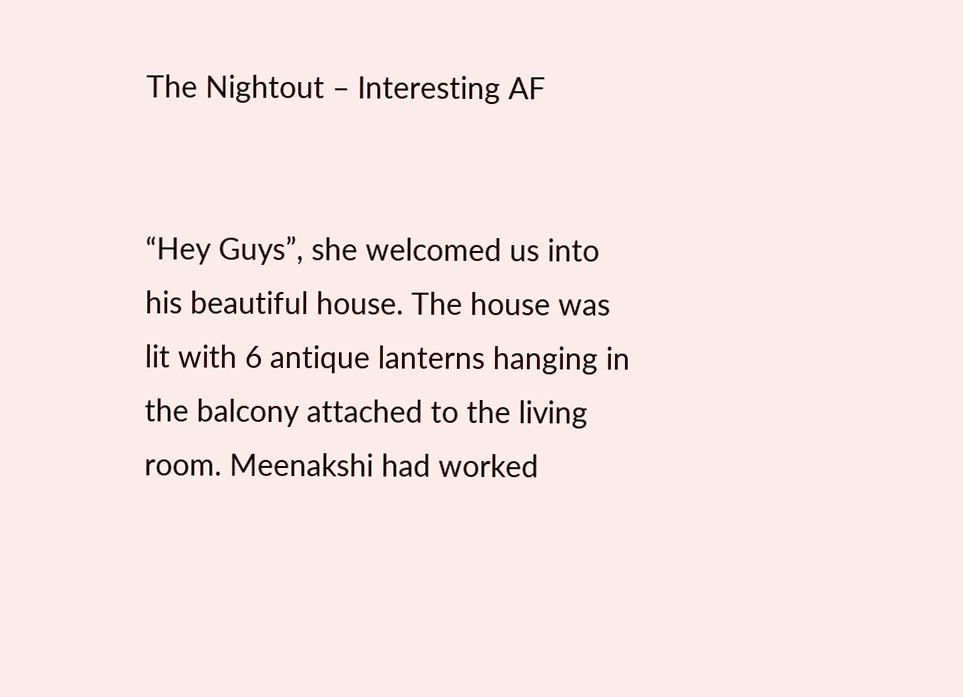The Nightout – Interesting AF


“Hey Guys”, she welcomed us into his beautiful house. The house was lit with 6 antique lanterns hanging in the balcony attached to the living room. Meenakshi had worked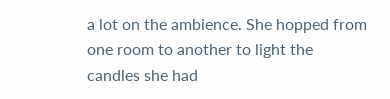a lot on the ambience. She hopped from one room to another to light the candles she had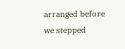arranged before we stepped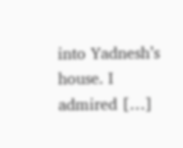into Yadnesh’s house. I admired […]